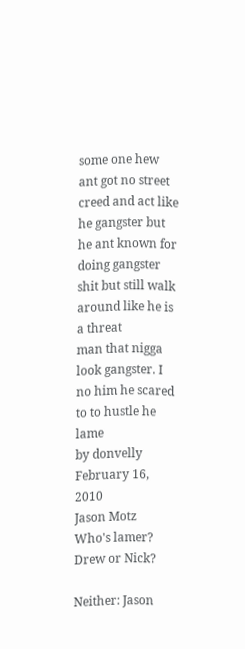some one hew ant got no street creed and act like he gangster but he ant known for doing gangster shit but still walk around like he is a threat
man that nigga look gangster. I no him he scared to to hustle he lame
by donvelly February 16, 2010
Jason Motz
Who's lamer? Drew or Nick?

Neither: Jason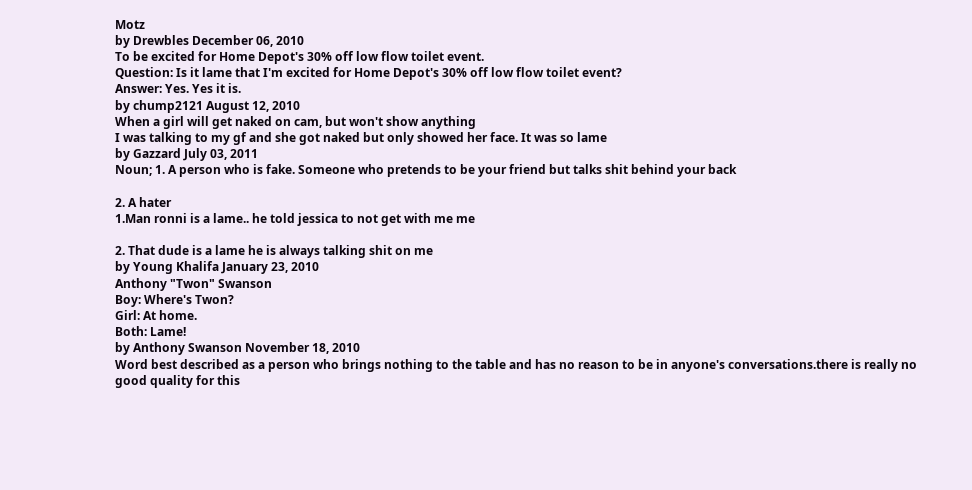Motz
by Drewbles December 06, 2010
To be excited for Home Depot's 30% off low flow toilet event.
Question: Is it lame that I'm excited for Home Depot's 30% off low flow toilet event?
Answer: Yes. Yes it is.
by chump2121 August 12, 2010
When a girl will get naked on cam, but won't show anything
I was talking to my gf and she got naked but only showed her face. It was so lame
by Gazzard July 03, 2011
Noun; 1. A person who is fake. Someone who pretends to be your friend but talks shit behind your back

2. A hater
1.Man ronni is a lame.. he told jessica to not get with me me

2. That dude is a lame he is always talking shit on me
by Young Khalifa January 23, 2010
Anthony "Twon" Swanson
Boy: Where's Twon?
Girl: At home.
Both: Lame!
by Anthony Swanson November 18, 2010
Word best described as a person who brings nothing to the table and has no reason to be in anyone's conversations.there is really no good quality for this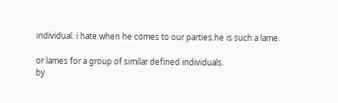individual. i hate when he comes to our parties.he is such a lame.

or lames for a group of similar defined individuals.
by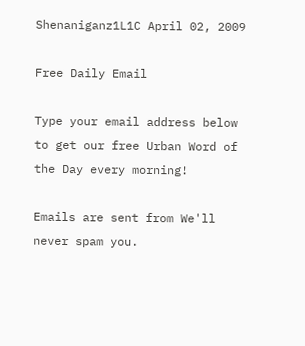Shenaniganz1L1C April 02, 2009

Free Daily Email

Type your email address below to get our free Urban Word of the Day every morning!

Emails are sent from We'll never spam you.